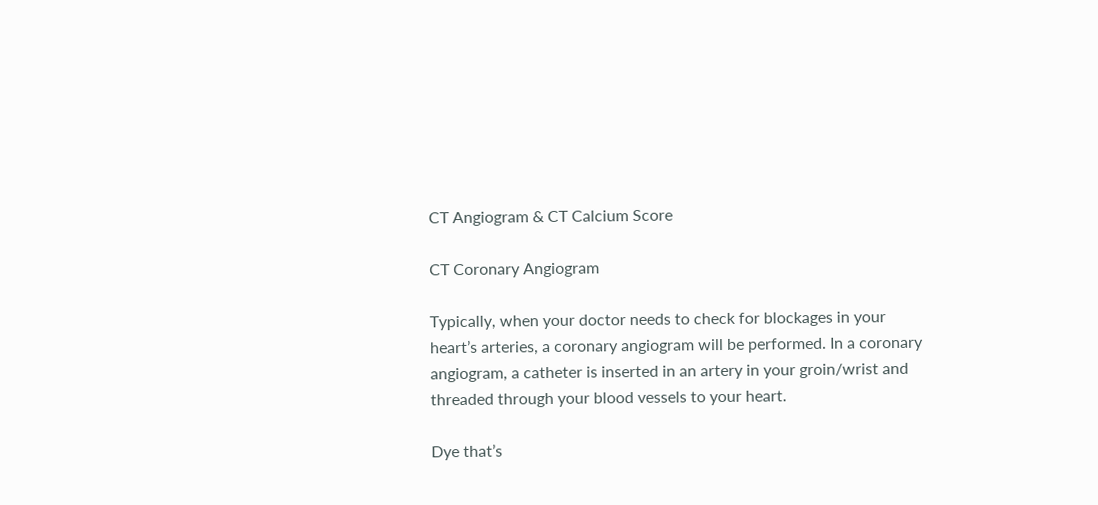CT Angiogram & CT Calcium Score

CT Coronary Angiogram

Typically, when your doctor needs to check for blockages in your heart’s arteries, a coronary angiogram will be performed. In a coronary angiogram, a catheter is inserted in an artery in your groin/wrist and threaded through your blood vessels to your heart.

Dye that’s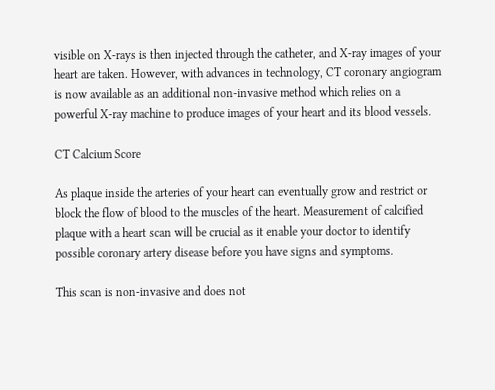visible on X-rays is then injected through the catheter, and X-ray images of your heart are taken. However, with advances in technology, CT coronary angiogram is now available as an additional non-invasive method which relies on a powerful X-ray machine to produce images of your heart and its blood vessels.

CT Calcium Score

As plaque inside the arteries of your heart can eventually grow and restrict or block the flow of blood to the muscles of the heart. Measurement of calcified plaque with a heart scan will be crucial as it enable your doctor to identify possible coronary artery disease before you have signs and symptoms.

This scan is non-invasive and does not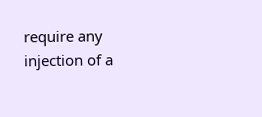require any injection of a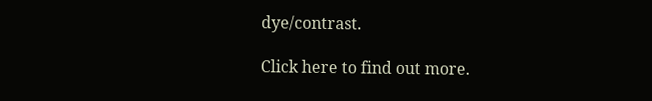dye/contrast.

Click here to find out more.